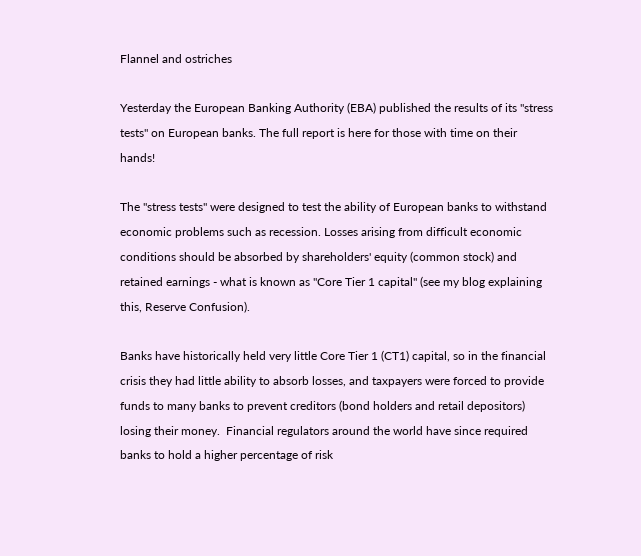Flannel and ostriches

Yesterday the European Banking Authority (EBA) published the results of its "stress tests" on European banks. The full report is here for those with time on their hands!

The "stress tests" were designed to test the ability of European banks to withstand economic problems such as recession. Losses arising from difficult economic conditions should be absorbed by shareholders' equity (common stock) and retained earnings - what is known as "Core Tier 1 capital" (see my blog explaining this, Reserve Confusion).

Banks have historically held very little Core Tier 1 (CT1) capital, so in the financial crisis they had little ability to absorb losses, and taxpayers were forced to provide funds to many banks to prevent creditors (bond holders and retail depositors) losing their money.  Financial regulators around the world have since required banks to hold a higher percentage of risk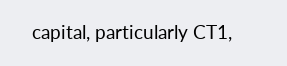capital, particularly CT1,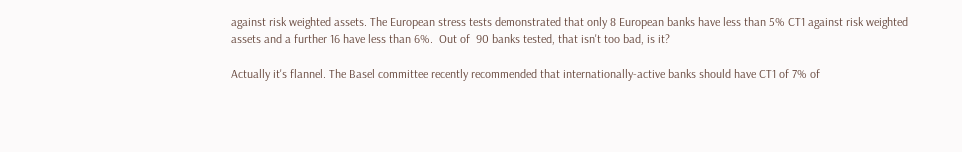against risk weighted assets. The European stress tests demonstrated that only 8 European banks have less than 5% CT1 against risk weighted assets and a further 16 have less than 6%.  Out of  90 banks tested, that isn't too bad, is it?

Actually it's flannel. The Basel committee recently recommended that internationally-active banks should have CT1 of 7% of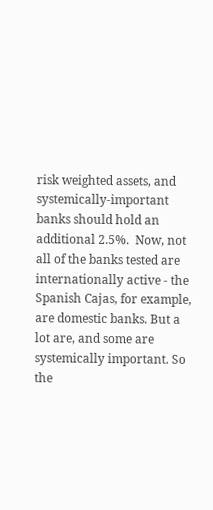risk weighted assets, and systemically-important banks should hold an additional 2.5%.  Now, not all of the banks tested are internationally active - the Spanish Cajas, for example, are domestic banks. But a lot are, and some are systemically important. So the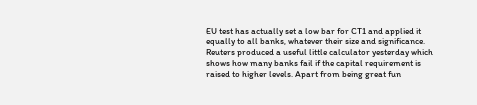EU test has actually set a low bar for CT1 and applied it equally to all banks, whatever their size and significance.  Reuters produced a useful little calculator yesterday which shows how many banks fail if the capital requirement is raised to higher levels. Apart from being great fun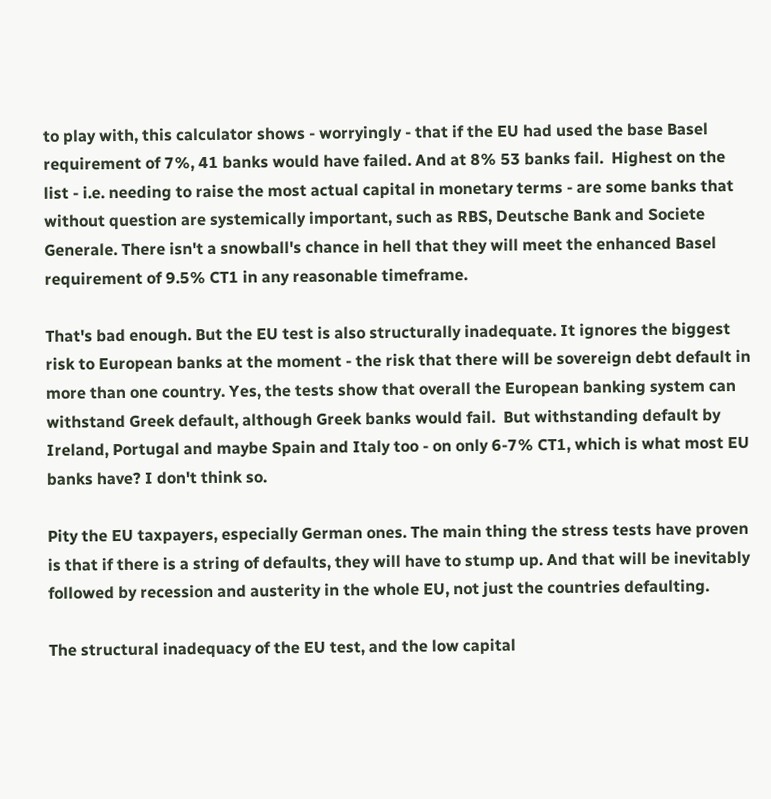to play with, this calculator shows - worryingly - that if the EU had used the base Basel requirement of 7%, 41 banks would have failed. And at 8% 53 banks fail.  Highest on the list - i.e. needing to raise the most actual capital in monetary terms - are some banks that without question are systemically important, such as RBS, Deutsche Bank and Societe Generale. There isn't a snowball's chance in hell that they will meet the enhanced Basel requirement of 9.5% CT1 in any reasonable timeframe.

That's bad enough. But the EU test is also structurally inadequate. It ignores the biggest risk to European banks at the moment - the risk that there will be sovereign debt default in more than one country. Yes, the tests show that overall the European banking system can withstand Greek default, although Greek banks would fail.  But withstanding default by Ireland, Portugal and maybe Spain and Italy too - on only 6-7% CT1, which is what most EU banks have? I don't think so.

Pity the EU taxpayers, especially German ones. The main thing the stress tests have proven is that if there is a string of defaults, they will have to stump up. And that will be inevitably followed by recession and austerity in the whole EU, not just the countries defaulting.

The structural inadequacy of the EU test, and the low capital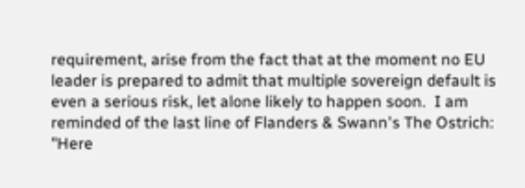requirement, arise from the fact that at the moment no EU leader is prepared to admit that multiple sovereign default is even a serious risk, let alone likely to happen soon.  I am reminded of the last line of Flanders & Swann's The Ostrich: "Here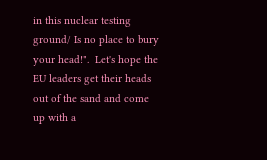in this nuclear testing ground/ Is no place to bury your head!".  Let's hope the EU leaders get their heads out of the sand and come up with a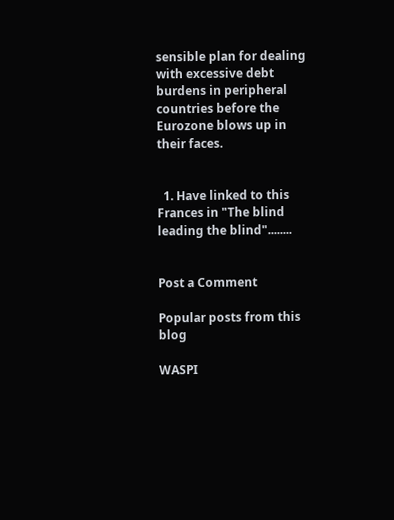sensible plan for dealing with excessive debt burdens in peripheral countries before the Eurozone blows up in their faces.


  1. Have linked to this Frances in "The blind leading the blind"........


Post a Comment

Popular posts from this blog

WASPI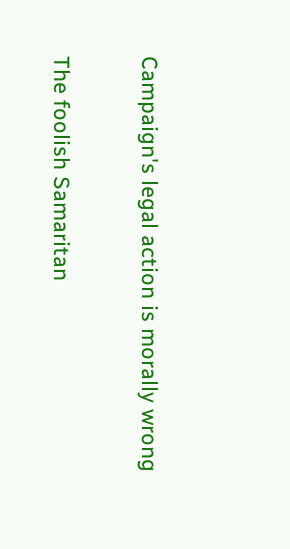Campaign's legal action is morally wrong

The foolish Samaritan